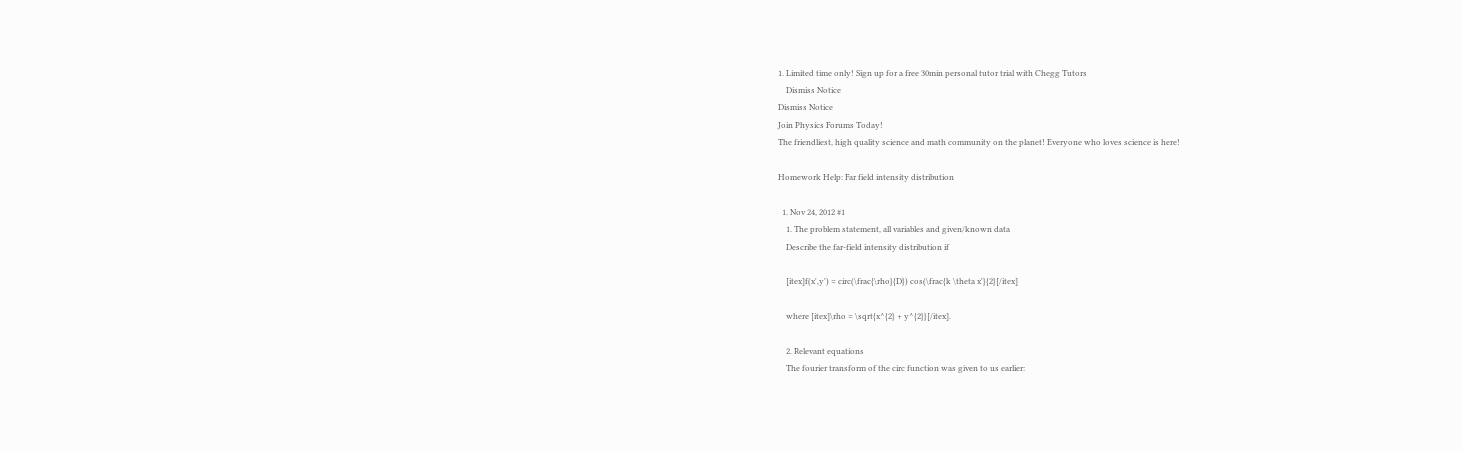1. Limited time only! Sign up for a free 30min personal tutor trial with Chegg Tutors
    Dismiss Notice
Dismiss Notice
Join Physics Forums Today!
The friendliest, high quality science and math community on the planet! Everyone who loves science is here!

Homework Help: Far field intensity distribution

  1. Nov 24, 2012 #1
    1. The problem statement, all variables and given/known data
    Describe the far-field intensity distribution if

    [itex]f(x',y') = circ(\frac{\rho}{D}) cos(\frac{k \theta x'}{2}[/itex]

    where [itex]\rho = \sqrt{x^{2} + y^{2}}[/itex].

    2. Relevant equations
    The fourier transform of the circ function was given to us earlier: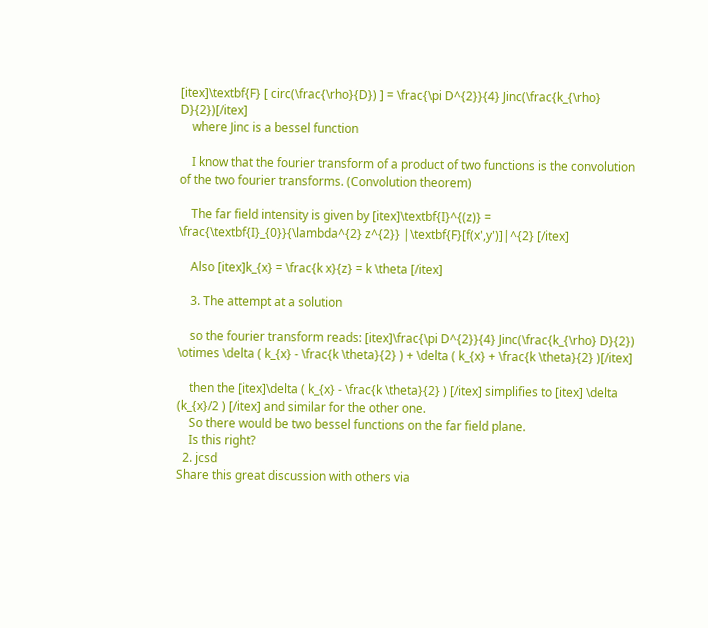[itex]\textbf{F} [ circ(\frac{\rho}{D}) ] = \frac{\pi D^{2}}{4} Jinc(\frac{k_{\rho} D}{2})[/itex]
    where Jinc is a bessel function

    I know that the fourier transform of a product of two functions is the convolution of the two fourier transforms. (Convolution theorem)

    The far field intensity is given by [itex]\textbf{I}^{(z)} = \frac{\textbf{I}_{0}}{\lambda^{2} z^{2}} |\textbf{F}[f(x',y')]|^{2} [/itex]

    Also [itex]k_{x} = \frac{k x}{z} = k \theta [/itex]

    3. The attempt at a solution

    so the fourier transform reads: [itex]\frac{\pi D^{2}}{4} Jinc(\frac{k_{\rho} D}{2}) \otimes \delta ( k_{x} - \frac{k \theta}{2} ) + \delta ( k_{x} + \frac{k \theta}{2} )[/itex]

    then the [itex]\delta ( k_{x} - \frac{k \theta}{2} ) [/itex] simplifies to [itex] \delta (k_{x}/2 ) [/itex] and similar for the other one.
    So there would be two bessel functions on the far field plane.
    Is this right?
  2. jcsd
Share this great discussion with others via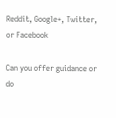Reddit, Google+, Twitter, or Facebook

Can you offer guidance or do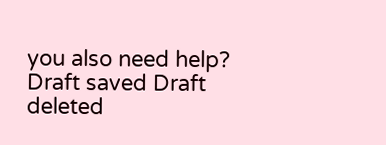you also need help?
Draft saved Draft deleted